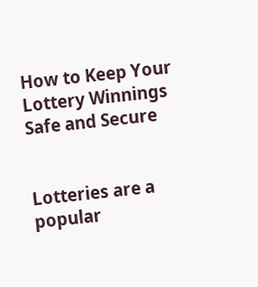How to Keep Your Lottery Winnings Safe and Secure


Lotteries are a popular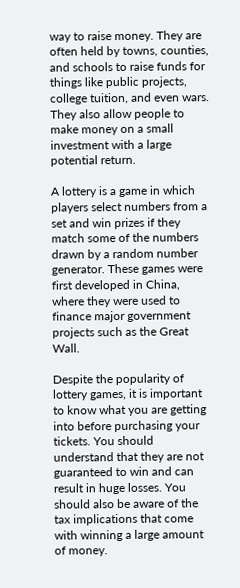way to raise money. They are often held by towns, counties, and schools to raise funds for things like public projects, college tuition, and even wars. They also allow people to make money on a small investment with a large potential return.

A lottery is a game in which players select numbers from a set and win prizes if they match some of the numbers drawn by a random number generator. These games were first developed in China, where they were used to finance major government projects such as the Great Wall.

Despite the popularity of lottery games, it is important to know what you are getting into before purchasing your tickets. You should understand that they are not guaranteed to win and can result in huge losses. You should also be aware of the tax implications that come with winning a large amount of money.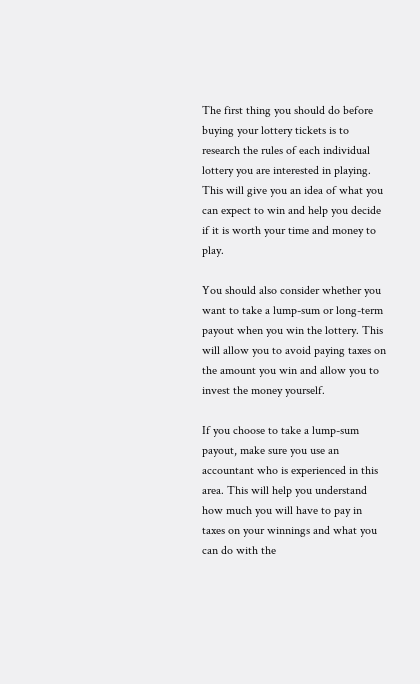The first thing you should do before buying your lottery tickets is to research the rules of each individual lottery you are interested in playing. This will give you an idea of what you can expect to win and help you decide if it is worth your time and money to play.

You should also consider whether you want to take a lump-sum or long-term payout when you win the lottery. This will allow you to avoid paying taxes on the amount you win and allow you to invest the money yourself.

If you choose to take a lump-sum payout, make sure you use an accountant who is experienced in this area. This will help you understand how much you will have to pay in taxes on your winnings and what you can do with the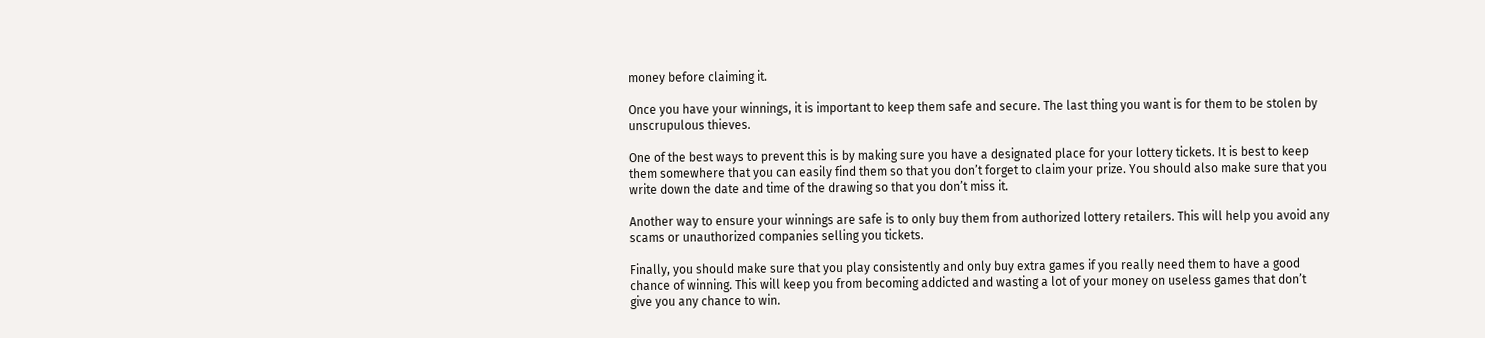money before claiming it.

Once you have your winnings, it is important to keep them safe and secure. The last thing you want is for them to be stolen by unscrupulous thieves.

One of the best ways to prevent this is by making sure you have a designated place for your lottery tickets. It is best to keep them somewhere that you can easily find them so that you don’t forget to claim your prize. You should also make sure that you write down the date and time of the drawing so that you don’t miss it.

Another way to ensure your winnings are safe is to only buy them from authorized lottery retailers. This will help you avoid any scams or unauthorized companies selling you tickets.

Finally, you should make sure that you play consistently and only buy extra games if you really need them to have a good chance of winning. This will keep you from becoming addicted and wasting a lot of your money on useless games that don’t give you any chance to win.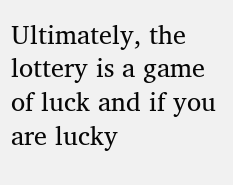Ultimately, the lottery is a game of luck and if you are lucky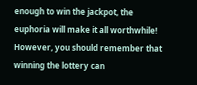enough to win the jackpot, the euphoria will make it all worthwhile! However, you should remember that winning the lottery can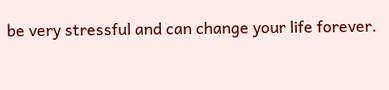be very stressful and can change your life forever.